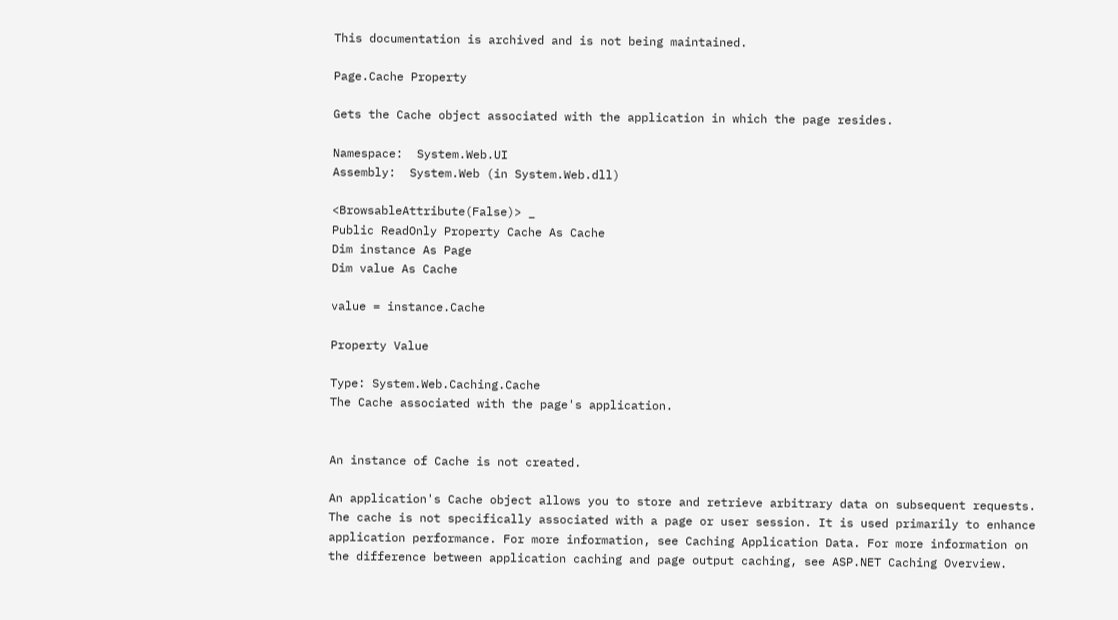This documentation is archived and is not being maintained.

Page.Cache Property

Gets the Cache object associated with the application in which the page resides.

Namespace:  System.Web.UI
Assembly:  System.Web (in System.Web.dll)

<BrowsableAttribute(False)> _
Public ReadOnly Property Cache As Cache
Dim instance As Page
Dim value As Cache

value = instance.Cache

Property Value

Type: System.Web.Caching.Cache
The Cache associated with the page's application.


An instance of Cache is not created.

An application's Cache object allows you to store and retrieve arbitrary data on subsequent requests. The cache is not specifically associated with a page or user session. It is used primarily to enhance application performance. For more information, see Caching Application Data. For more information on the difference between application caching and page output caching, see ASP.NET Caching Overview.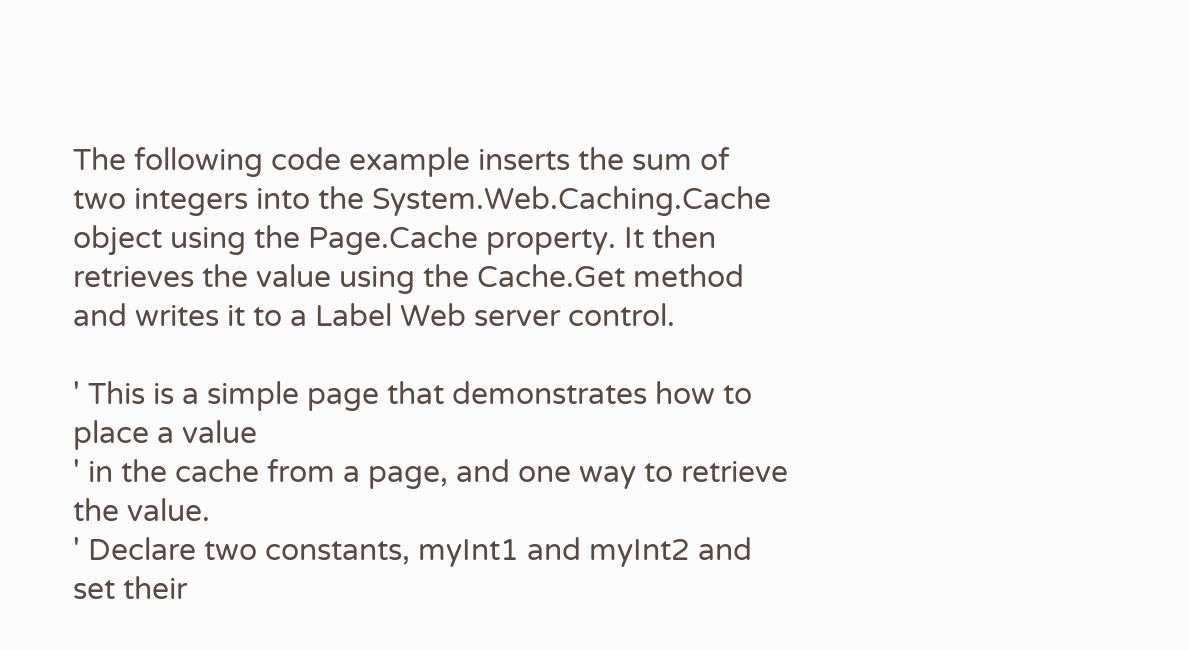The following code example inserts the sum of two integers into the System.Web.Caching.Cache object using the Page.Cache property. It then retrieves the value using the Cache.Get method and writes it to a Label Web server control.

' This is a simple page that demonstrates how to place a value
' in the cache from a page, and one way to retrieve the value.
' Declare two constants, myInt1 and myInt2 and set their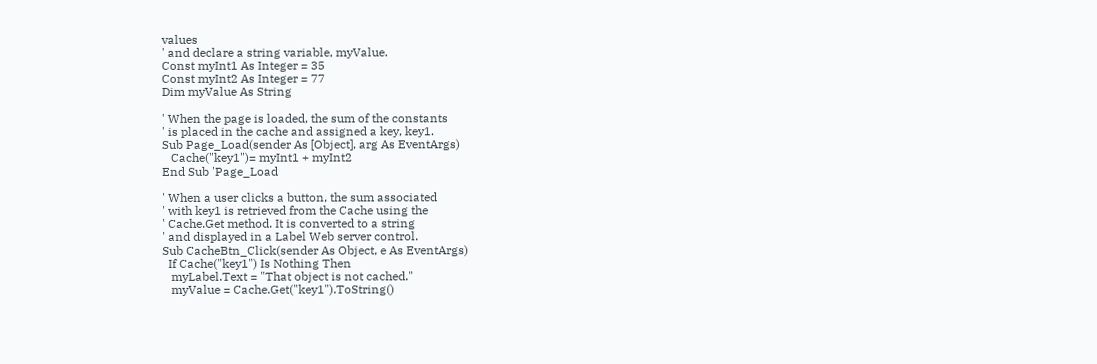values
' and declare a string variable, myValue.
Const myInt1 As Integer = 35
Const myInt2 As Integer = 77
Dim myValue As String

' When the page is loaded, the sum of the constants
' is placed in the cache and assigned a key, key1.
Sub Page_Load(sender As [Object], arg As EventArgs)
   Cache("key1")= myInt1 + myInt2
End Sub 'Page_Load

' When a user clicks a button, the sum associated
' with key1 is retrieved from the Cache using the
' Cache.Get method. It is converted to a string
' and displayed in a Label Web server control.
Sub CacheBtn_Click(sender As Object, e As EventArgs)
  If Cache("key1") Is Nothing Then
   myLabel.Text = "That object is not cached."
   myValue = Cache.Get("key1").ToString()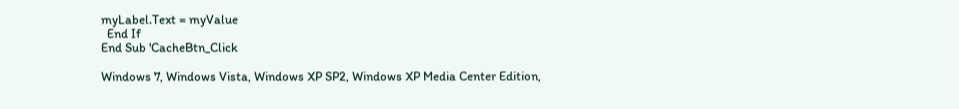myLabel.Text = myValue
  End If
End Sub 'CacheBtn_Click

Windows 7, Windows Vista, Windows XP SP2, Windows XP Media Center Edition,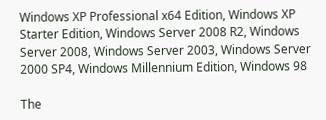Windows XP Professional x64 Edition, Windows XP Starter Edition, Windows Server 2008 R2, Windows Server 2008, Windows Server 2003, Windows Server 2000 SP4, Windows Millennium Edition, Windows 98

The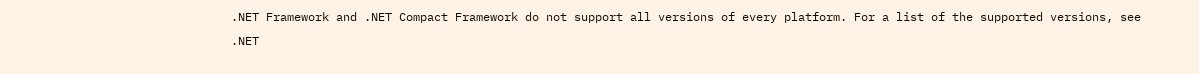.NET Framework and .NET Compact Framework do not support all versions of every platform. For a list of the supported versions, see .NET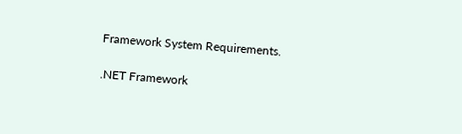Framework System Requirements.

.NET Framework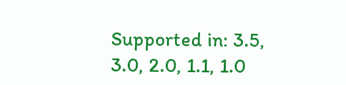Supported in: 3.5, 3.0, 2.0, 1.1, 1.0